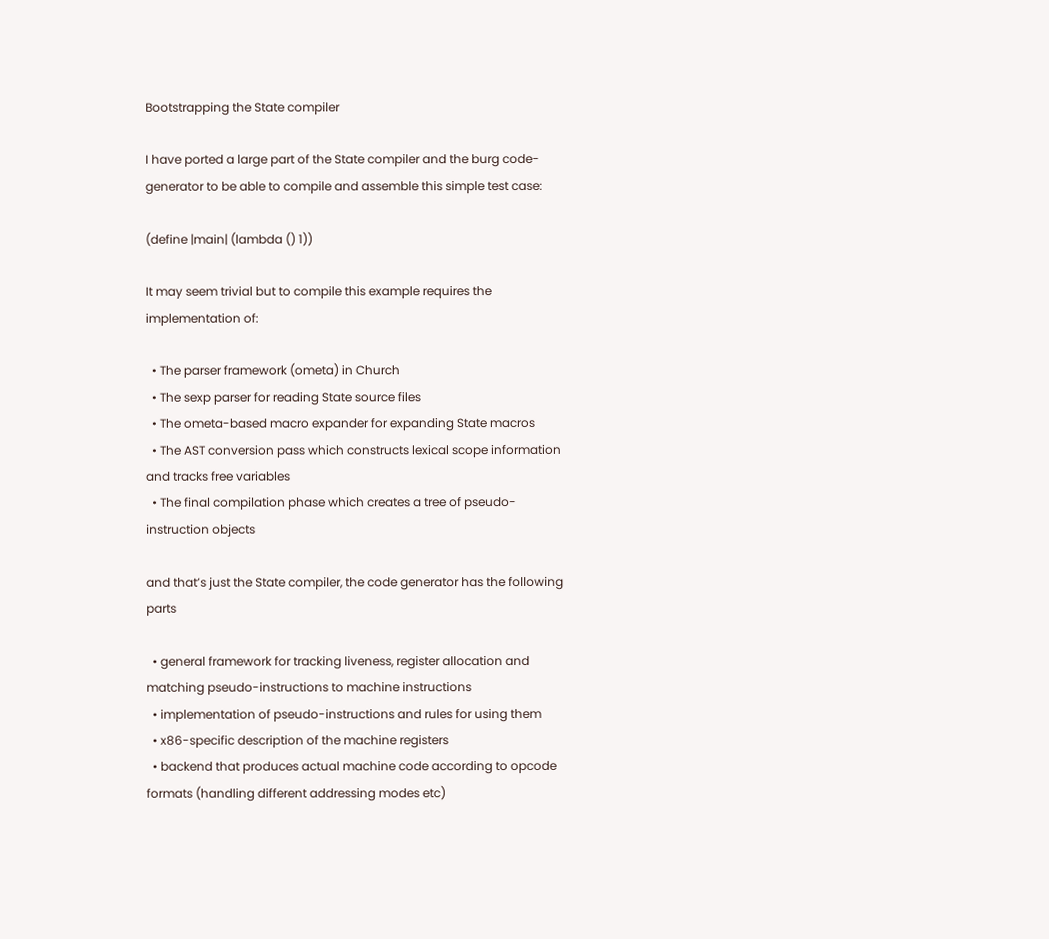Bootstrapping the State compiler

I have ported a large part of the State compiler and the burg code-generator to be able to compile and assemble this simple test case:

(define |main| (lambda () 1))

It may seem trivial but to compile this example requires the implementation of:

  • The parser framework (ometa) in Church
  • The sexp parser for reading State source files
  • The ometa-based macro expander for expanding State macros
  • The AST conversion pass which constructs lexical scope information and tracks free variables
  • The final compilation phase which creates a tree of pseudo-instruction objects

and that’s just the State compiler, the code generator has the following parts

  • general framework for tracking liveness, register allocation and matching pseudo-instructions to machine instructions
  • implementation of pseudo-instructions and rules for using them
  • x86-specific description of the machine registers
  • backend that produces actual machine code according to opcode formats (handling different addressing modes etc)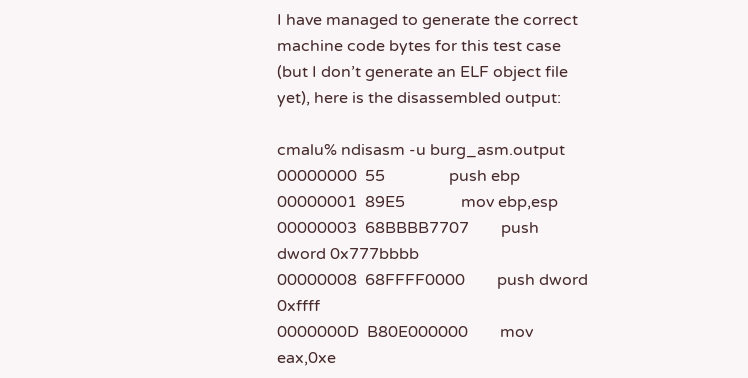I have managed to generate the correct machine code bytes for this test case (but I don’t generate an ELF object file yet), here is the disassembled output:

cmalu% ndisasm -u burg_asm.output
00000000  55                push ebp
00000001  89E5              mov ebp,esp
00000003  68BBBB7707        push dword 0x777bbbb
00000008  68FFFF0000        push dword 0xffff
0000000D  B80E000000        mov eax,0xe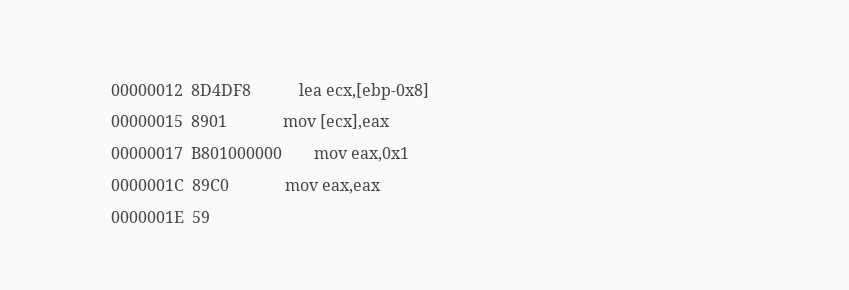00000012  8D4DF8            lea ecx,[ebp-0x8]
00000015  8901              mov [ecx],eax
00000017  B801000000        mov eax,0x1
0000001C  89C0              mov eax,eax
0000001E  59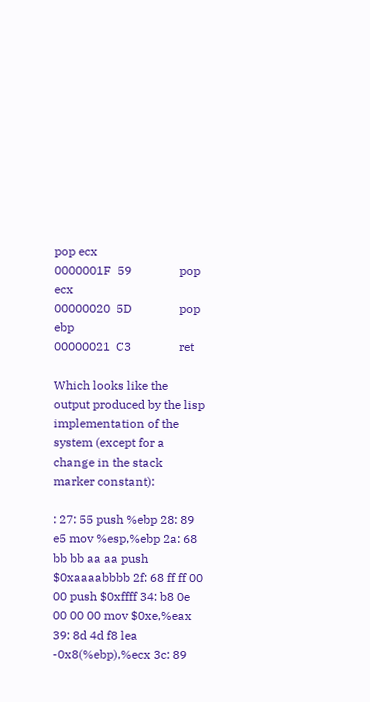pop ecx
0000001F  59                pop ecx
00000020  5D                pop ebp
00000021  C3                ret

Which looks like the output produced by the lisp implementation of the system (except for a change in the stack marker constant):

: 27: 55 push %ebp 28: 89 e5 mov %esp,%ebp 2a: 68 bb bb aa aa push $0xaaaabbbb 2f: 68 ff ff 00 00 push $0xffff 34: b8 0e 00 00 00 mov $0xe,%eax 39: 8d 4d f8 lea -0x8(%ebp),%ecx 3c: 89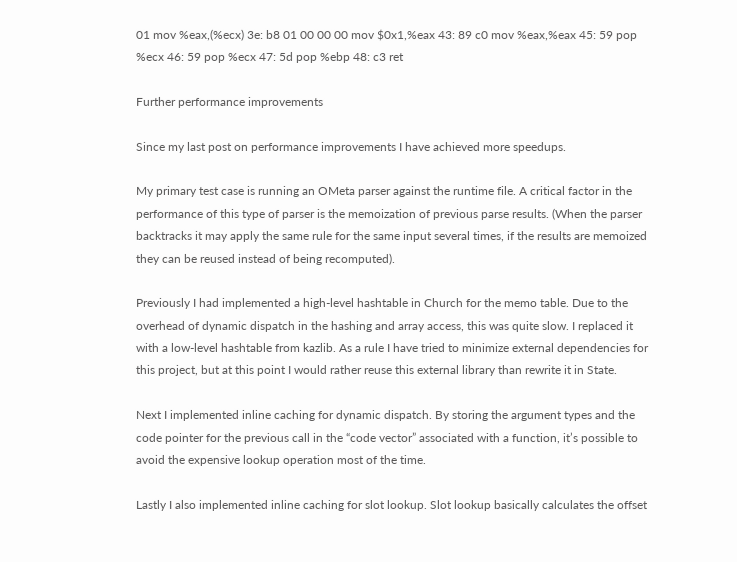01 mov %eax,(%ecx) 3e: b8 01 00 00 00 mov $0x1,%eax 43: 89 c0 mov %eax,%eax 45: 59 pop %ecx 46: 59 pop %ecx 47: 5d pop %ebp 48: c3 ret

Further performance improvements

Since my last post on performance improvements I have achieved more speedups.

My primary test case is running an OMeta parser against the runtime file. A critical factor in the performance of this type of parser is the memoization of previous parse results. (When the parser backtracks it may apply the same rule for the same input several times, if the results are memoized they can be reused instead of being recomputed).

Previously I had implemented a high-level hashtable in Church for the memo table. Due to the overhead of dynamic dispatch in the hashing and array access, this was quite slow. I replaced it with a low-level hashtable from kazlib. As a rule I have tried to minimize external dependencies for this project, but at this point I would rather reuse this external library than rewrite it in State.

Next I implemented inline caching for dynamic dispatch. By storing the argument types and the code pointer for the previous call in the “code vector” associated with a function, it’s possible to avoid the expensive lookup operation most of the time.

Lastly I also implemented inline caching for slot lookup. Slot lookup basically calculates the offset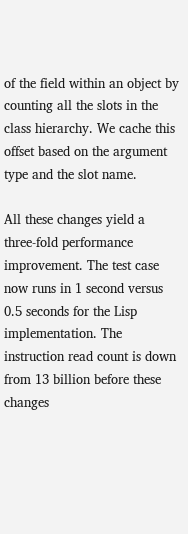of the field within an object by counting all the slots in the class hierarchy. We cache this offset based on the argument type and the slot name.

All these changes yield a three-fold performance improvement. The test case now runs in 1 second versus 0.5 seconds for the Lisp implementation. The instruction read count is down from 13 billion before these changes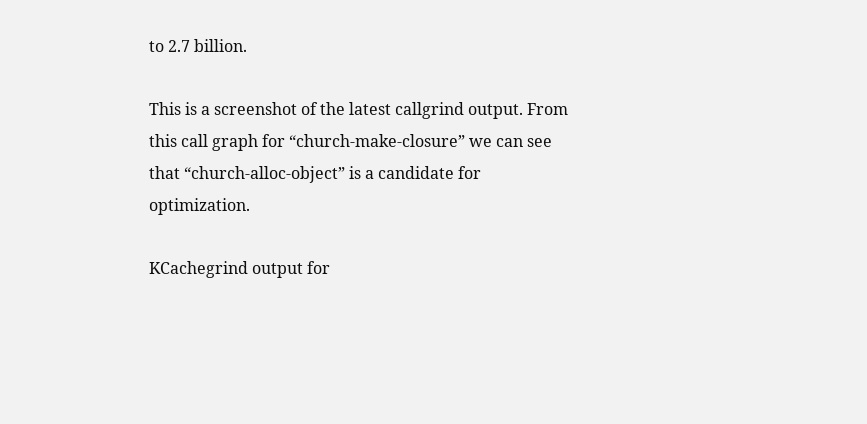to 2.7 billion.

This is a screenshot of the latest callgrind output. From this call graph for “church-make-closure” we can see that “church-alloc-object” is a candidate for optimization.

KCachegrind output for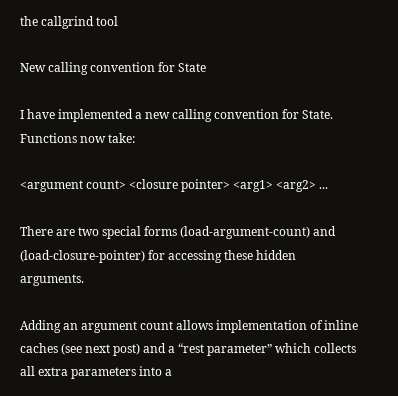the callgrind tool

New calling convention for State

I have implemented a new calling convention for State. Functions now take:

<argument count> <closure pointer> <arg1> <arg2> ...

There are two special forms (load-argument-count) and (load-closure-pointer) for accessing these hidden arguments.

Adding an argument count allows implementation of inline caches (see next post) and a “rest parameter” which collects all extra parameters into a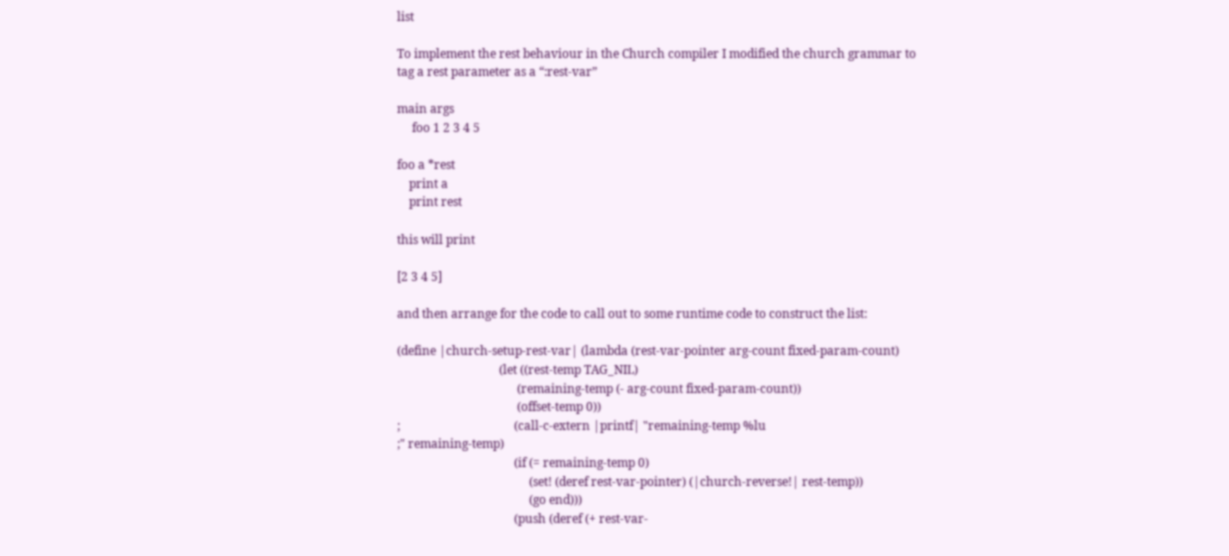list

To implement the rest behaviour in the Church compiler I modified the church grammar to tag a rest parameter as a “:rest-var”

main args
     foo 1 2 3 4 5

foo a *rest
    print a
    print rest

this will print

[2 3 4 5]

and then arrange for the code to call out to some runtime code to construct the list:

(define |church-setup-rest-var| (lambda (rest-var-pointer arg-count fixed-param-count)
                                  (let ((rest-temp TAG_NIL)
                                        (remaining-temp (- arg-count fixed-param-count))
                                        (offset-temp 0))
;                                      (call-c-extern |printf| "remaining-temp %lu
;" remaining-temp)
                                       (if (= remaining-temp 0)
                                            (set! (deref rest-var-pointer) (|church-reverse!| rest-temp))
                                            (go end)))
                                       (push (deref (+ rest-var-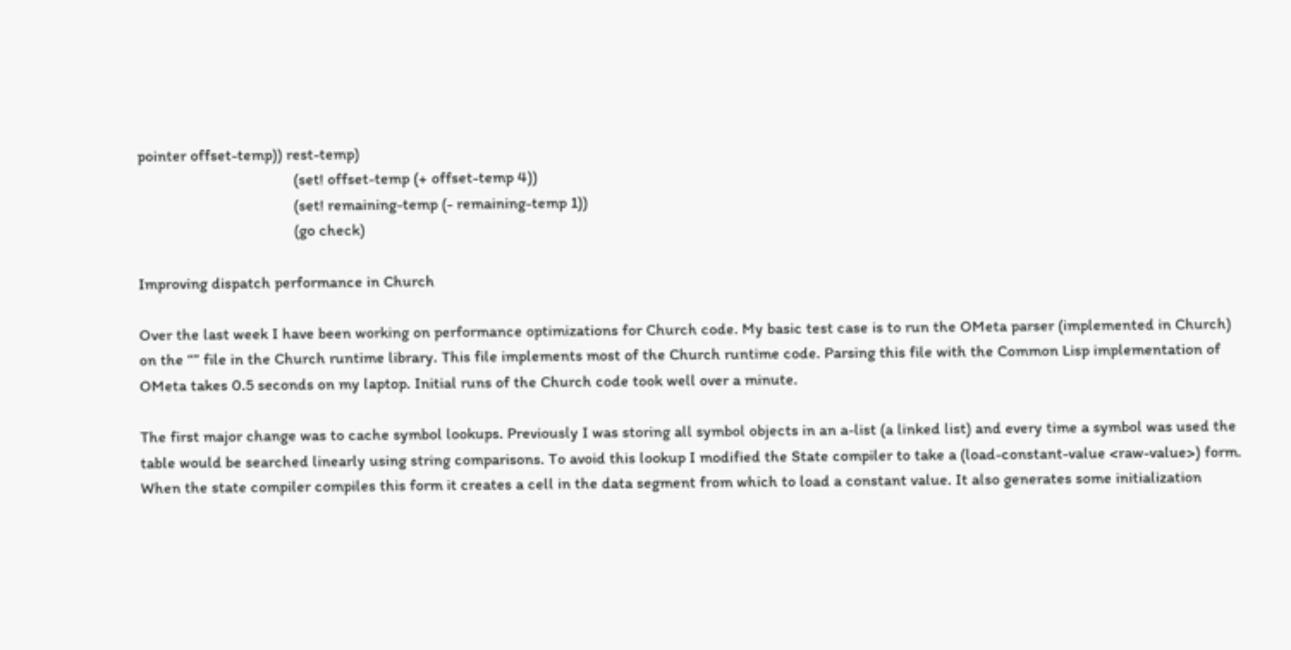pointer offset-temp)) rest-temp)
                                       (set! offset-temp (+ offset-temp 4))
                                       (set! remaining-temp (- remaining-temp 1))
                                       (go check)

Improving dispatch performance in Church

Over the last week I have been working on performance optimizations for Church code. My basic test case is to run the OMeta parser (implemented in Church) on the “” file in the Church runtime library. This file implements most of the Church runtime code. Parsing this file with the Common Lisp implementation of OMeta takes 0.5 seconds on my laptop. Initial runs of the Church code took well over a minute.

The first major change was to cache symbol lookups. Previously I was storing all symbol objects in an a-list (a linked list) and every time a symbol was used the table would be searched linearly using string comparisons. To avoid this lookup I modified the State compiler to take a (load-constant-value <raw-value>) form. When the state compiler compiles this form it creates a cell in the data segment from which to load a constant value. It also generates some initialization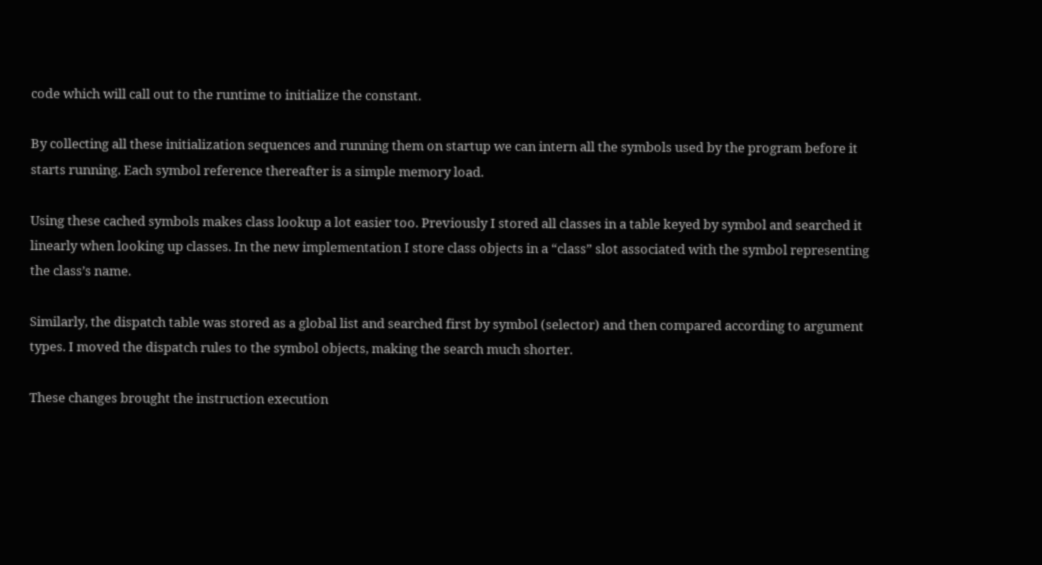code which will call out to the runtime to initialize the constant.

By collecting all these initialization sequences and running them on startup we can intern all the symbols used by the program before it starts running. Each symbol reference thereafter is a simple memory load.

Using these cached symbols makes class lookup a lot easier too. Previously I stored all classes in a table keyed by symbol and searched it linearly when looking up classes. In the new implementation I store class objects in a “class” slot associated with the symbol representing the class’s name.

Similarly, the dispatch table was stored as a global list and searched first by symbol (selector) and then compared according to argument types. I moved the dispatch rules to the symbol objects, making the search much shorter.

These changes brought the instruction execution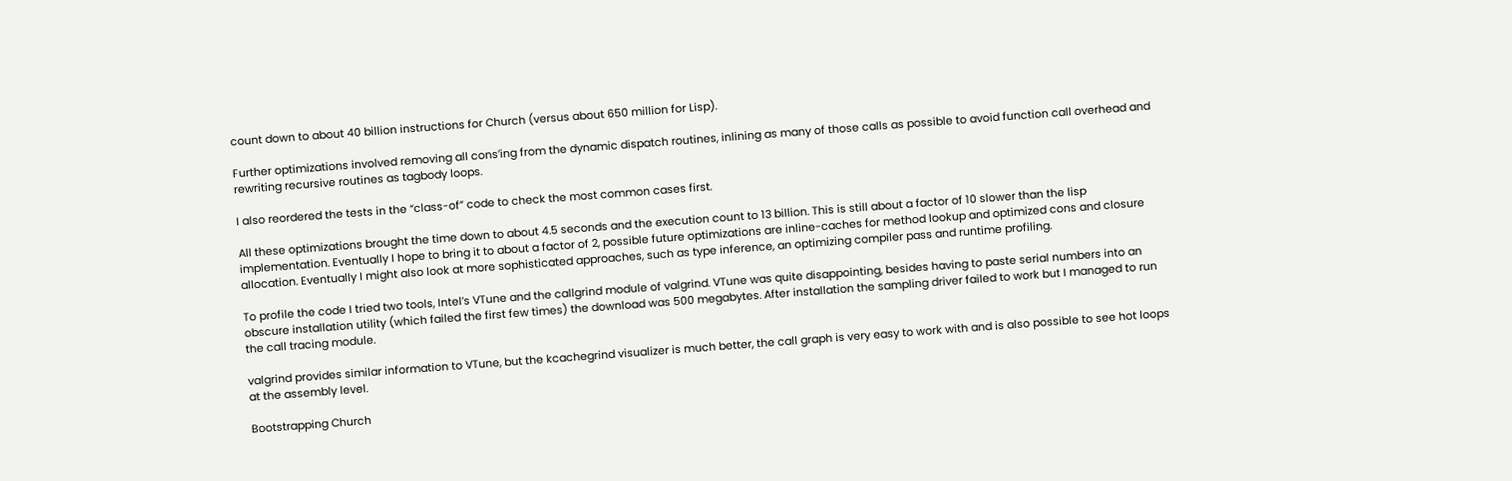count down to about 40 billion instructions for Church (versus about 650 million for Lisp).

Further optimizations involved removing all cons’ing from the dynamic dispatch routines, inlining as many of those calls as possible to avoid function call overhead and rewriting recursive routines as tagbody loops.

I also reordered the tests in the “class-of” code to check the most common cases first.

All these optimizations brought the time down to about 4.5 seconds and the execution count to 13 billion. This is still about a factor of 10 slower than the lisp implementation. Eventually I hope to bring it to about a factor of 2, possible future optimizations are inline-caches for method lookup and optimized cons and closure allocation. Eventually I might also look at more sophisticated approaches, such as type inference, an optimizing compiler pass and runtime profiling.

To profile the code I tried two tools, Intel’s VTune and the callgrind module of valgrind. VTune was quite disappointing, besides having to paste serial numbers into an obscure installation utility (which failed the first few times) the download was 500 megabytes. After installation the sampling driver failed to work but I managed to run the call tracing module.

valgrind provides similar information to VTune, but the kcachegrind visualizer is much better, the call graph is very easy to work with and is also possible to see hot loops at the assembly level.

Bootstrapping Church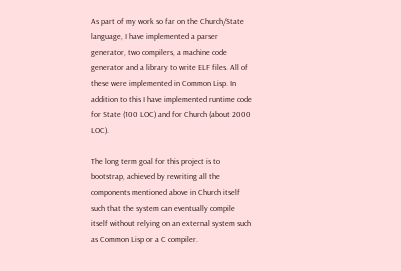As part of my work so far on the Church/State language, I have implemented a parser generator, two compilers, a machine code generator and a library to write ELF files. All of these were implemented in Common Lisp. In addition to this I have implemented runtime code for State (100 LOC) and for Church (about 2000 LOC).

The long term goal for this project is to bootstrap, achieved by rewriting all the components mentioned above in Church itself such that the system can eventually compile itself without relying on an external system such as Common Lisp or a C compiler.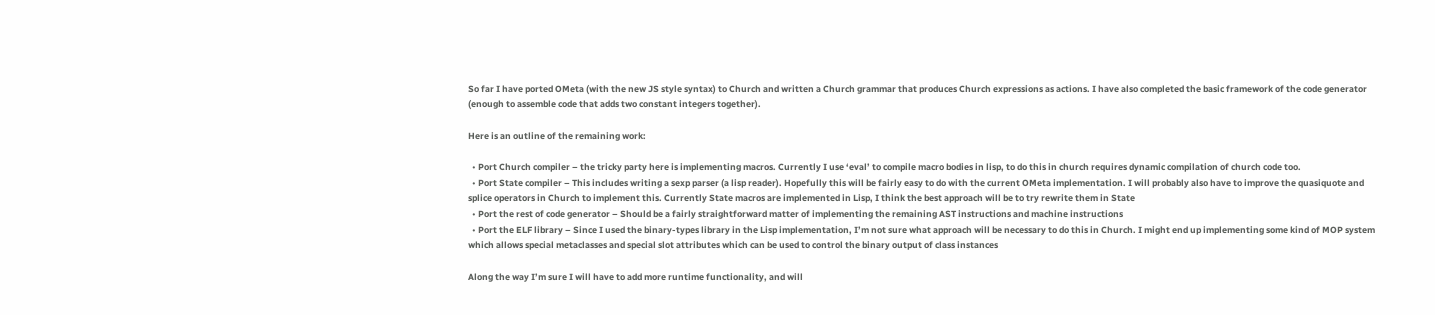So far I have ported OMeta (with the new JS style syntax) to Church and written a Church grammar that produces Church expressions as actions. I have also completed the basic framework of the code generator (enough to assemble code that adds two constant integers together).

Here is an outline of the remaining work:

  • Port Church compiler – the tricky party here is implementing macros. Currently I use ‘eval’ to compile macro bodies in lisp, to do this in church requires dynamic compilation of church code too.
  • Port State compiler – This includes writing a sexp parser (a lisp reader). Hopefully this will be fairly easy to do with the current OMeta implementation. I will probably also have to improve the quasiquote and splice operators in Church to implement this. Currently State macros are implemented in Lisp, I think the best approach will be to try rewrite them in State
  • Port the rest of code generator – Should be a fairly straightforward matter of implementing the remaining AST instructions and machine instructions
  • Port the ELF library – Since I used the binary-types library in the Lisp implementation, I’m not sure what approach will be necessary to do this in Church. I might end up implementing some kind of MOP system which allows special metaclasses and special slot attributes which can be used to control the binary output of class instances

Along the way I’m sure I will have to add more runtime functionality, and will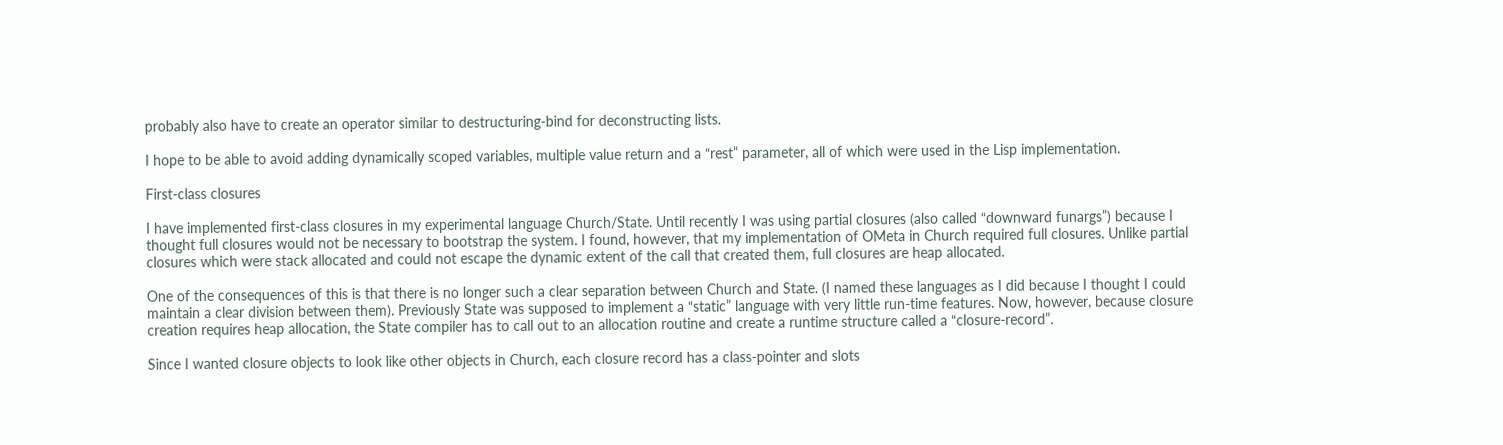probably also have to create an operator similar to destructuring-bind for deconstructing lists.

I hope to be able to avoid adding dynamically scoped variables, multiple value return and a “rest” parameter, all of which were used in the Lisp implementation.

First-class closures

I have implemented first-class closures in my experimental language Church/State. Until recently I was using partial closures (also called “downward funargs”) because I thought full closures would not be necessary to bootstrap the system. I found, however, that my implementation of OMeta in Church required full closures. Unlike partial closures which were stack allocated and could not escape the dynamic extent of the call that created them, full closures are heap allocated.

One of the consequences of this is that there is no longer such a clear separation between Church and State. (I named these languages as I did because I thought I could maintain a clear division between them). Previously State was supposed to implement a “static” language with very little run-time features. Now, however, because closure creation requires heap allocation, the State compiler has to call out to an allocation routine and create a runtime structure called a “closure-record”.

Since I wanted closure objects to look like other objects in Church, each closure record has a class-pointer and slots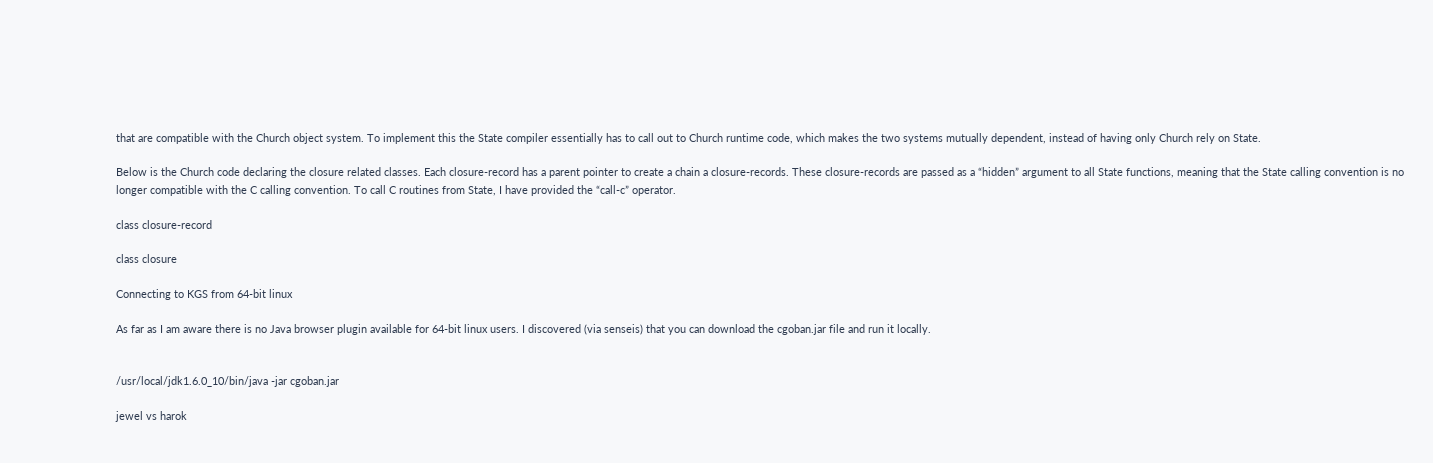that are compatible with the Church object system. To implement this the State compiler essentially has to call out to Church runtime code, which makes the two systems mutually dependent, instead of having only Church rely on State.

Below is the Church code declaring the closure related classes. Each closure-record has a parent pointer to create a chain a closure-records. These closure-records are passed as a “hidden” argument to all State functions, meaning that the State calling convention is no longer compatible with the C calling convention. To call C routines from State, I have provided the “call-c” operator.

class closure-record

class closure

Connecting to KGS from 64-bit linux

As far as I am aware there is no Java browser plugin available for 64-bit linux users. I discovered (via senseis) that you can download the cgoban.jar file and run it locally.


/usr/local/jdk1.6.0_10/bin/java -jar cgoban.jar

jewel vs harok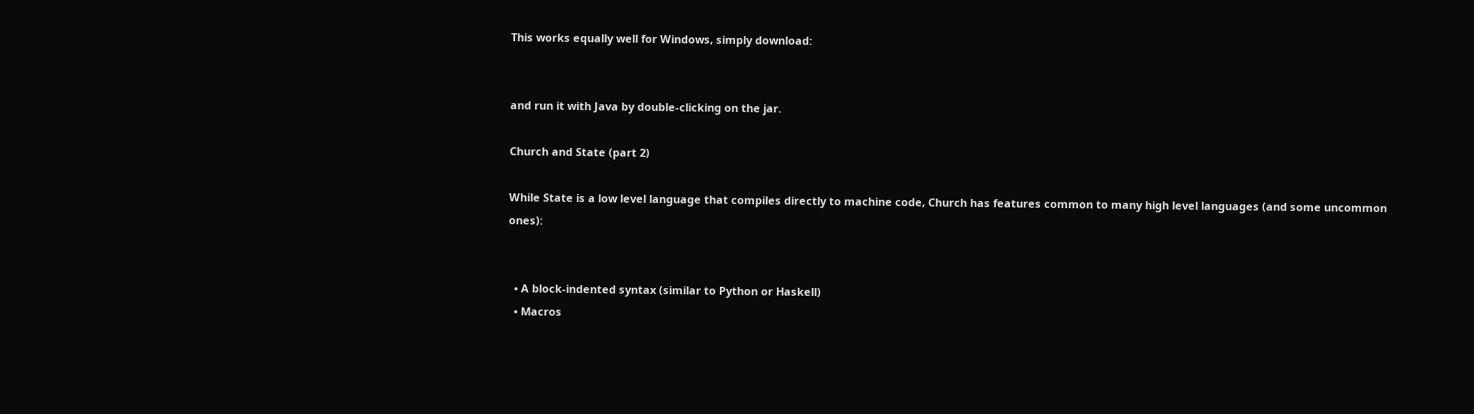This works equally well for Windows, simply download:


and run it with Java by double-clicking on the jar.

Church and State (part 2)

While State is a low level language that compiles directly to machine code, Church has features common to many high level languages (and some uncommon ones):


  • A block-indented syntax (similar to Python or Haskell)
  • Macros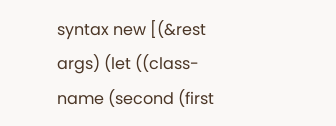syntax new [(&rest args) (let ((class-name (second (first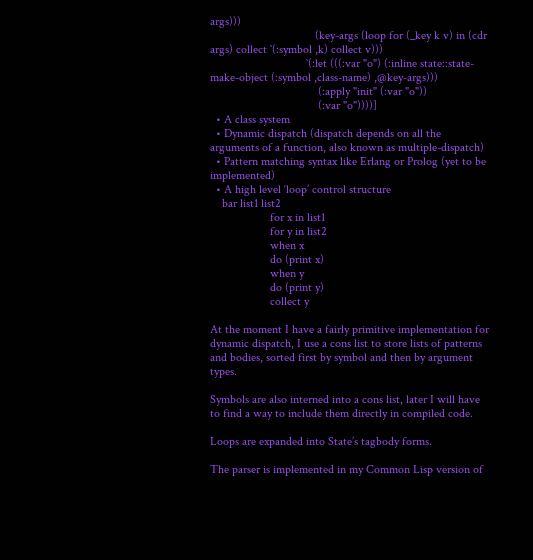args)))
                                   (key-args (loop for (_key k v) in (cdr args) collect `(:symbol ,k) collect v)))
                                `(:let (((:var "o") (:inline state::state-make-object (:symbol ,class-name) ,@key-args)))
                                    (:apply "init" (:var "o"))
                                    (:var "o"))))]
  • A class system
  • Dynamic dispatch (dispatch depends on all the arguments of a function, also known as multiple-dispatch)
  • Pattern matching syntax like Erlang or Prolog (yet to be implemented)
  • A high level ‘loop’ control structure
    bar list1 list2
                    for x in list1
                    for y in list2
                    when x
                    do (print x)
                    when y
                    do (print y)
                    collect y

At the moment I have a fairly primitive implementation for dynamic dispatch, I use a cons list to store lists of patterns and bodies, sorted first by symbol and then by argument types.

Symbols are also interned into a cons list, later I will have to find a way to include them directly in compiled code.

Loops are expanded into State’s tagbody forms.

The parser is implemented in my Common Lisp version of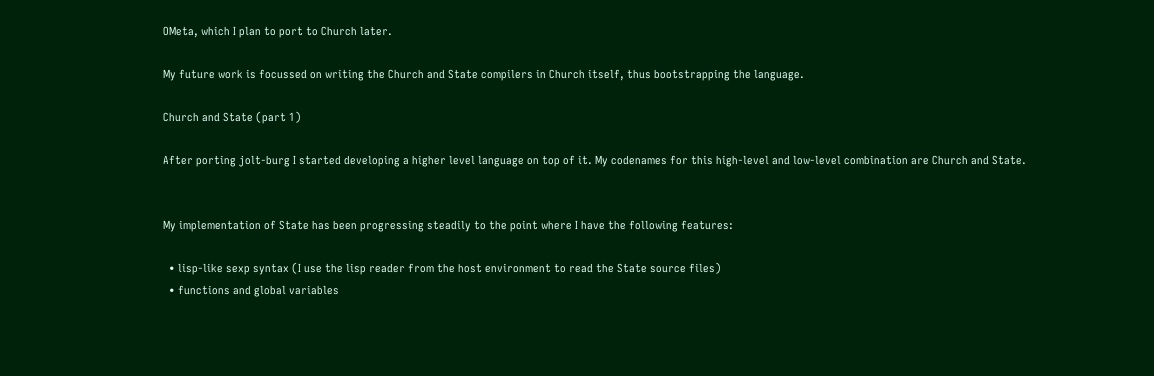OMeta, which I plan to port to Church later.

My future work is focussed on writing the Church and State compilers in Church itself, thus bootstrapping the language.

Church and State (part 1)

After porting jolt-burg I started developing a higher level language on top of it. My codenames for this high-level and low-level combination are Church and State.


My implementation of State has been progressing steadily to the point where I have the following features:

  • lisp-like sexp syntax (I use the lisp reader from the host environment to read the State source files)
  • functions and global variables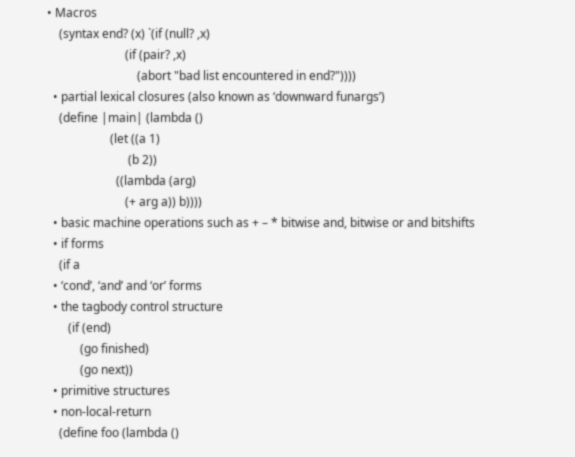• Macros
    (syntax end? (x) `(if (null? ,x)
                          (if (pair? ,x)
                              (abort "bad list encountered in end?"))))
  • partial lexical closures (also known as ‘downward funargs’)
    (define |main| (lambda ()
                     (let ((a 1)
                           (b 2))
                       ((lambda (arg)
                          (+ arg a)) b))))
  • basic machine operations such as + – * bitwise and, bitwise or and bitshifts
  • if forms
    (if a
  • ‘cond’, ‘and’ and ‘or’ forms
  • the tagbody control structure
       (if (end)
           (go finished)
           (go next))
  • primitive structures
  • non-local-return
    (define foo (lambda ()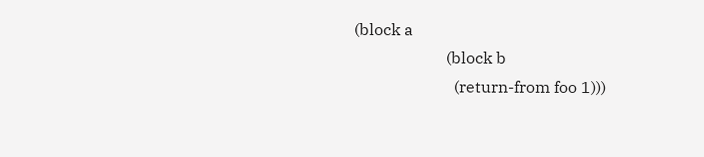(block a
                       (block b
                         (return-from foo 1)))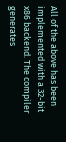All of the above has been implemented with a 32-bit x86 backend. The compiler generates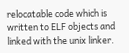relocatable code which is written to ELF objects and linked with the unix linker.